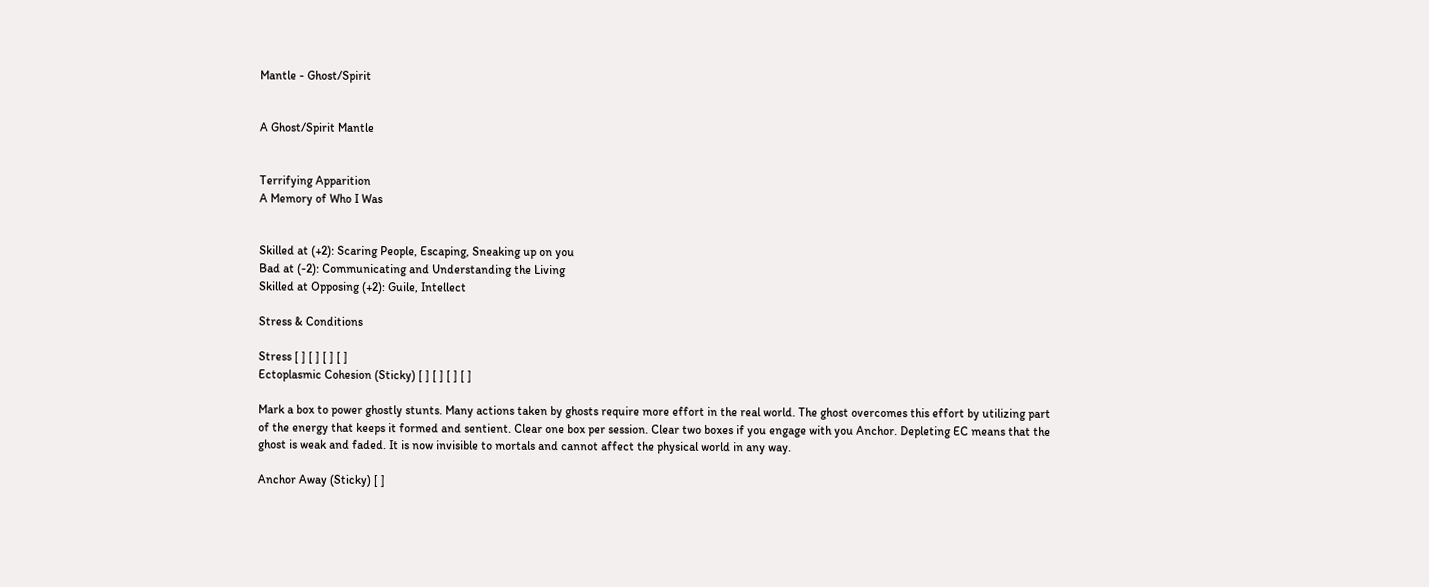Mantle - Ghost/Spirit


A Ghost/Spirit Mantle


Terrifying Apparition
A Memory of Who I Was


Skilled at (+2): Scaring People, Escaping, Sneaking up on you
Bad at (-2): Communicating and Understanding the Living
Skilled at Opposing (+2): Guile, Intellect

Stress & Conditions

Stress [ ] [ ] [ ] [ ]
Ectoplasmic Cohesion (Sticky) [ ] [ ] [ ] [ ]

Mark a box to power ghostly stunts. Many actions taken by ghosts require more effort in the real world. The ghost overcomes this effort by utilizing part of the energy that keeps it formed and sentient. Clear one box per session. Clear two boxes if you engage with you Anchor. Depleting EC means that the ghost is weak and faded. It is now invisible to mortals and cannot affect the physical world in any way.

Anchor Away (Sticky) [ ]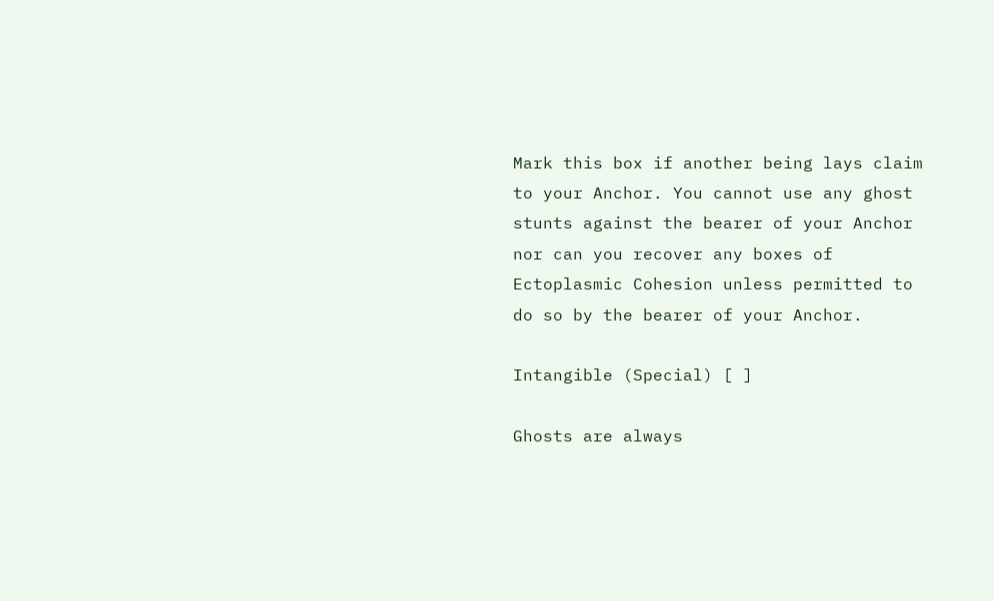Mark this box if another being lays claim to your Anchor. You cannot use any ghost stunts against the bearer of your Anchor nor can you recover any boxes of Ectoplasmic Cohesion unless permitted to do so by the bearer of your Anchor.

Intangible (Special) [ ]

Ghosts are always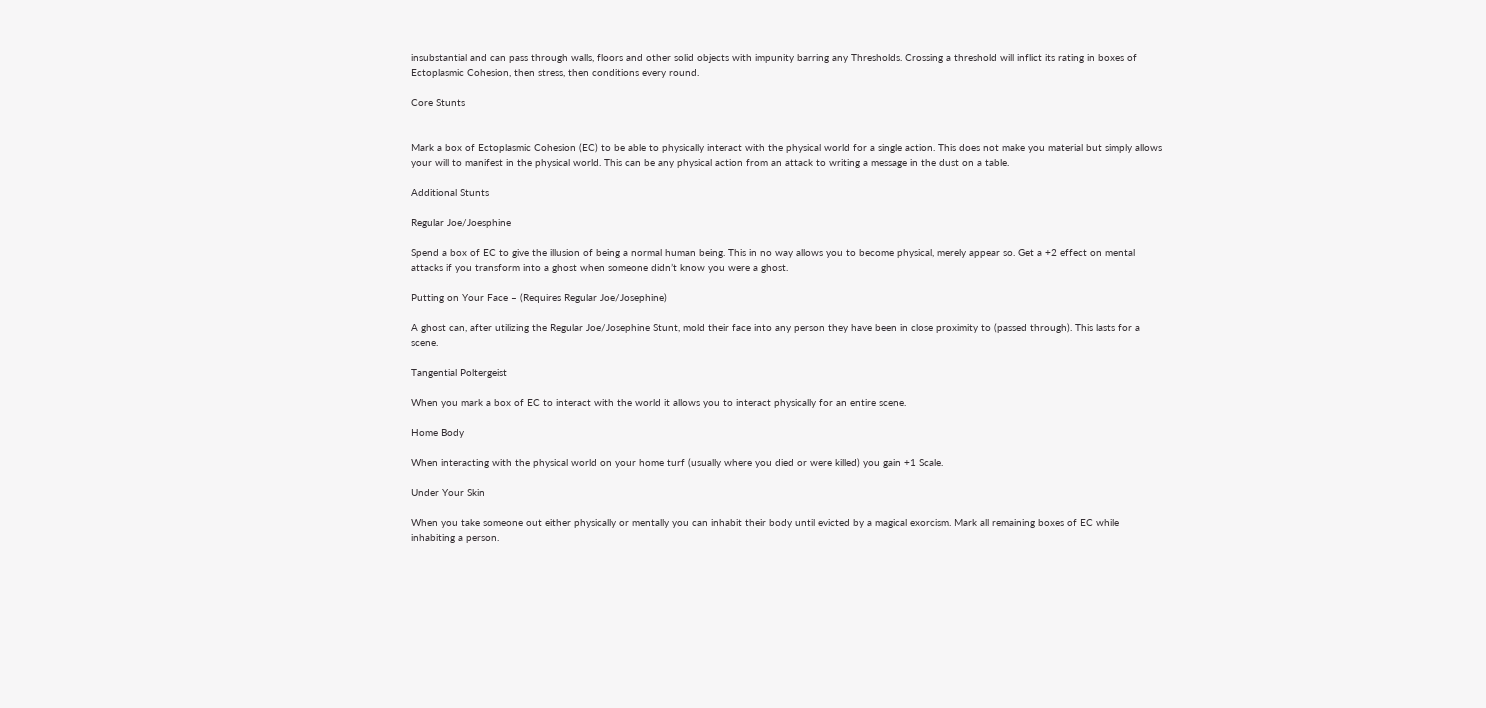insubstantial and can pass through walls, floors and other solid objects with impunity barring any Thresholds. Crossing a threshold will inflict its rating in boxes of Ectoplasmic Cohesion, then stress, then conditions every round.

Core Stunts


Mark a box of Ectoplasmic Cohesion (EC) to be able to physically interact with the physical world for a single action. This does not make you material but simply allows your will to manifest in the physical world. This can be any physical action from an attack to writing a message in the dust on a table.

Additional Stunts

Regular Joe/Joesphine

Spend a box of EC to give the illusion of being a normal human being. This in no way allows you to become physical, merely appear so. Get a +2 effect on mental attacks if you transform into a ghost when someone didn’t know you were a ghost.

Putting on Your Face – (Requires Regular Joe/Josephine)

A ghost can, after utilizing the Regular Joe/Josephine Stunt, mold their face into any person they have been in close proximity to (passed through). This lasts for a scene.

Tangential Poltergeist

When you mark a box of EC to interact with the world it allows you to interact physically for an entire scene.

Home Body

When interacting with the physical world on your home turf (usually where you died or were killed) you gain +1 Scale.

Under Your Skin

When you take someone out either physically or mentally you can inhabit their body until evicted by a magical exorcism. Mark all remaining boxes of EC while inhabiting a person.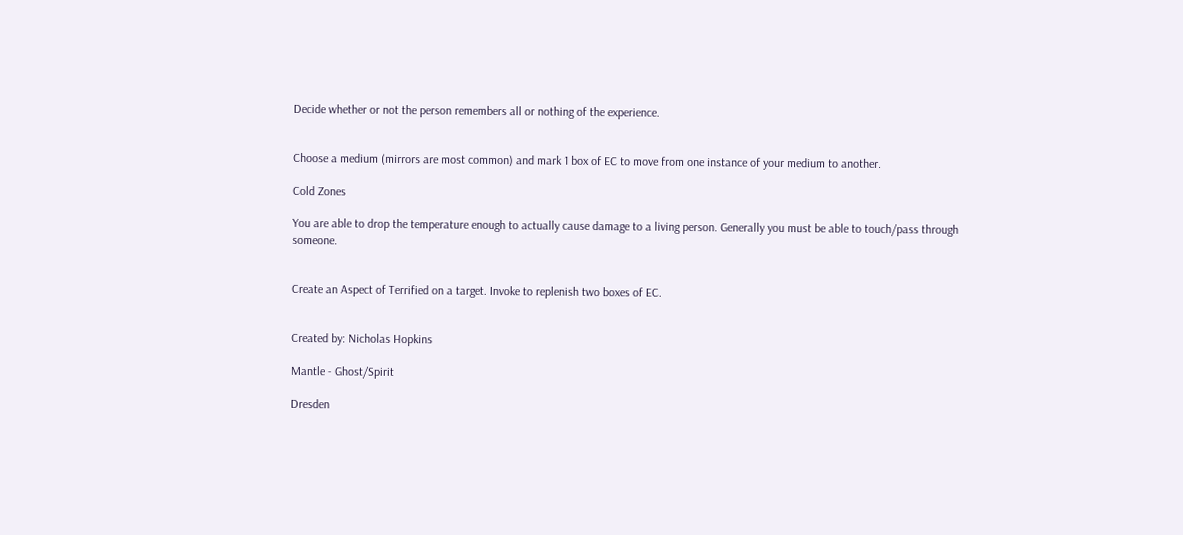Decide whether or not the person remembers all or nothing of the experience.


Choose a medium (mirrors are most common) and mark 1 box of EC to move from one instance of your medium to another.

Cold Zones

You are able to drop the temperature enough to actually cause damage to a living person. Generally you must be able to touch/pass through someone.


Create an Aspect of Terrified on a target. Invoke to replenish two boxes of EC.


Created by: Nicholas Hopkins

Mantle - Ghost/Spirit

Dresden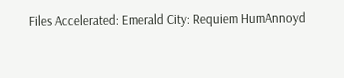Files Accelerated: Emerald City: Requiem HumAnnoyd